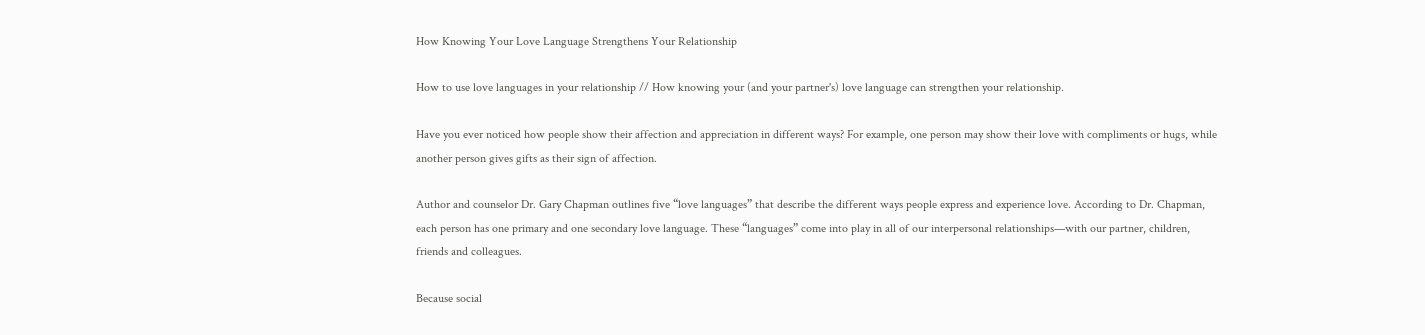How Knowing Your Love Language Strengthens Your Relationship

How to use love languages in your relationship // How knowing your (and your partner's) love language can strengthen your relationship.

Have you ever noticed how people show their affection and appreciation in different ways? For example, one person may show their love with compliments or hugs, while another person gives gifts as their sign of affection.

Author and counselor Dr. Gary Chapman outlines five “love languages” that describe the different ways people express and experience love. According to Dr. Chapman, each person has one primary and one secondary love language. These “languages” come into play in all of our interpersonal relationships—with our partner, children, friends and colleagues.

Because social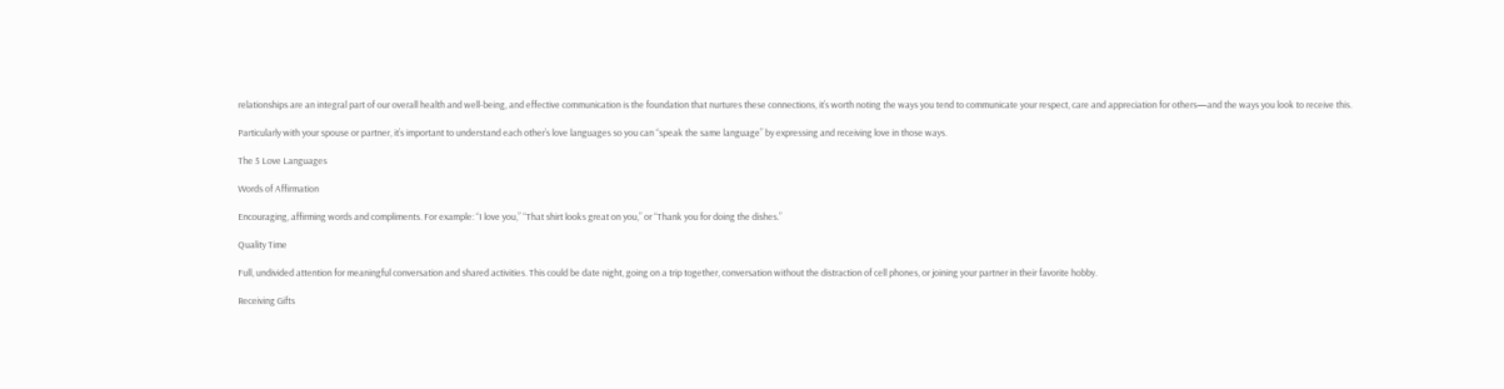relationships are an integral part of our overall health and well-being, and effective communication is the foundation that nurtures these connections, it’s worth noting the ways you tend to communicate your respect, care and appreciation for others—and the ways you look to receive this.

Particularly with your spouse or partner, it’s important to understand each other’s love languages so you can “speak the same language” by expressing and receiving love in those ways.

The 5 Love Languages

Words of Affirmation

Encouraging, affirming words and compliments. For example: “I love you,” “That shirt looks great on you,” or “Thank you for doing the dishes.”

Quality Time

Full, undivided attention for meaningful conversation and shared activities. This could be date night, going on a trip together, conversation without the distraction of cell phones, or joining your partner in their favorite hobby.

Receiving Gifts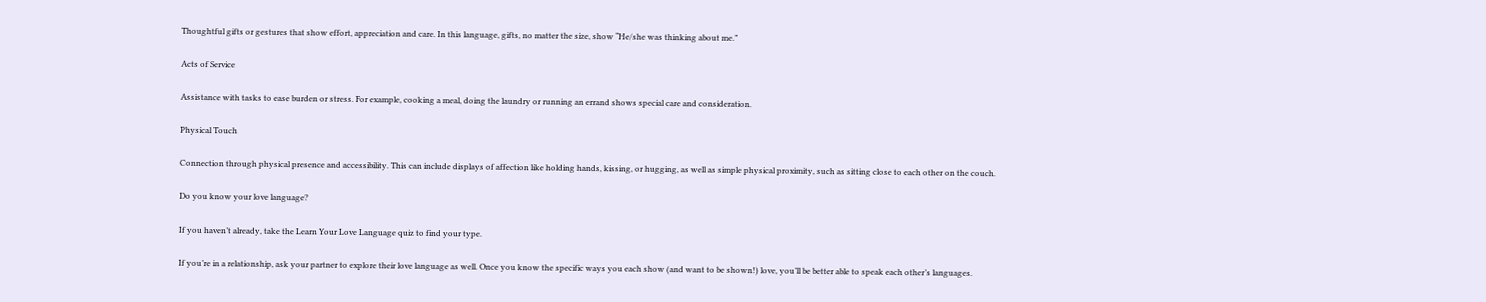Thoughtful gifts or gestures that show effort, appreciation and care. In this language, gifts, no matter the size, show “He/she was thinking about me.”

Acts of Service

Assistance with tasks to ease burden or stress. For example, cooking a meal, doing the laundry or running an errand shows special care and consideration.

Physical Touch

Connection through physical presence and accessibility. This can include displays of affection like holding hands, kissing, or hugging, as well as simple physical proximity, such as sitting close to each other on the couch.

Do you know your love language?

If you haven’t already, take the Learn Your Love Language quiz to find your type.

If you’re in a relationship, ask your partner to explore their love language as well. Once you know the specific ways you each show (and want to be shown!) love, you’ll be better able to speak each other’s languages.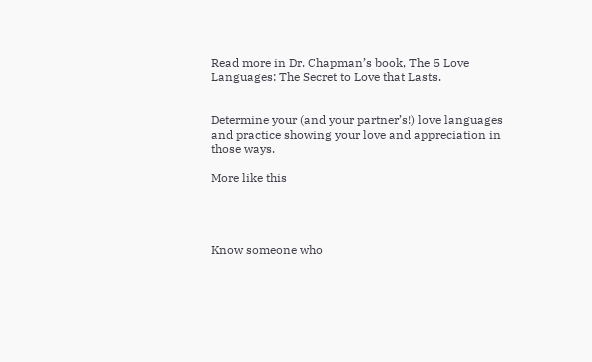Read more in Dr. Chapman’s book, The 5 Love Languages: The Secret to Love that Lasts.


Determine your (and your partner’s!) love languages and practice showing your love and appreciation in those ways.

More like this




Know someone who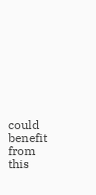could benefit from this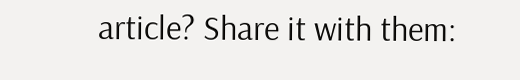article? Share it with them: